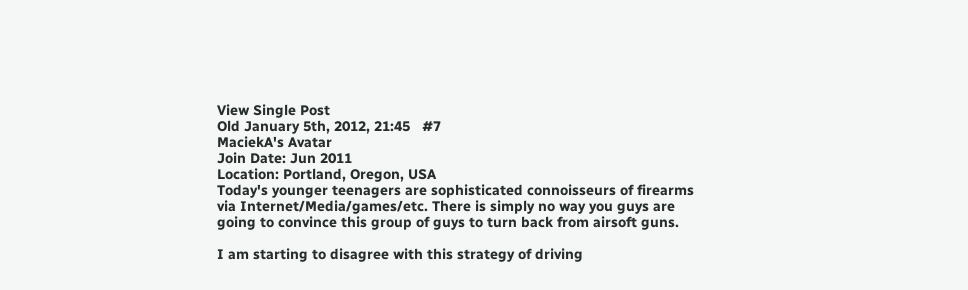View Single Post
Old January 5th, 2012, 21:45   #7
MaciekA's Avatar
Join Date: Jun 2011
Location: Portland, Oregon, USA
Today's younger teenagers are sophisticated connoisseurs of firearms via Internet/Media/games/etc. There is simply no way you guys are going to convince this group of guys to turn back from airsoft guns.

I am starting to disagree with this strategy of driving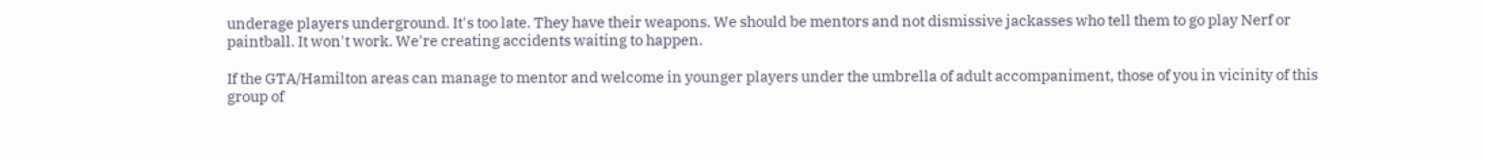underage players underground. It's too late. They have their weapons. We should be mentors and not dismissive jackasses who tell them to go play Nerf or paintball. It won't work. We're creating accidents waiting to happen.

If the GTA/Hamilton areas can manage to mentor and welcome in younger players under the umbrella of adult accompaniment, those of you in vicinity of this group of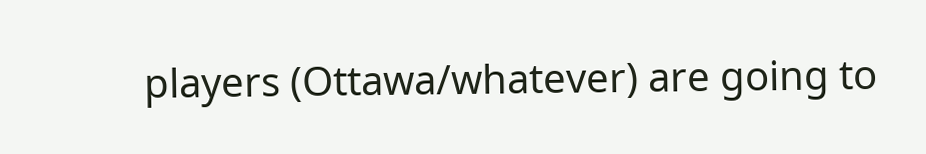players (Ottawa/whatever) are going to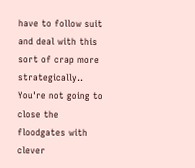have to follow suit and deal with this sort of crap more strategically.. You're not going to close the floodgates with clever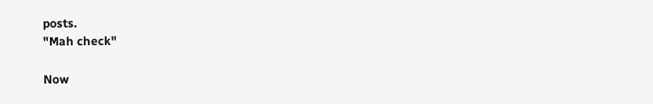posts.
"Mah check"

Now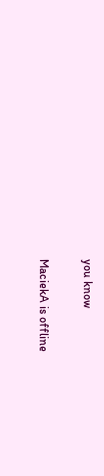you know

MaciekA is offline